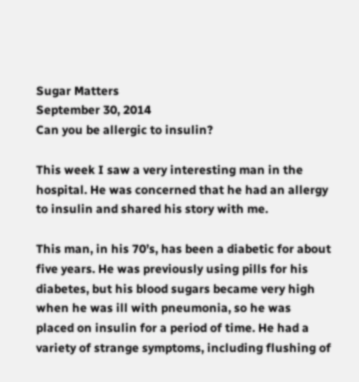Sugar Matters
September 30, 2014
Can you be allergic to insulin?

This week I saw a very interesting man in the hospital. He was concerned that he had an allergy to insulin and shared his story with me.

This man, in his 70’s, has been a diabetic for about five years. He was previously using pills for his diabetes, but his blood sugars became very high when he was ill with pneumonia, so he was placed on insulin for a period of time. He had a variety of strange symptoms, including flushing of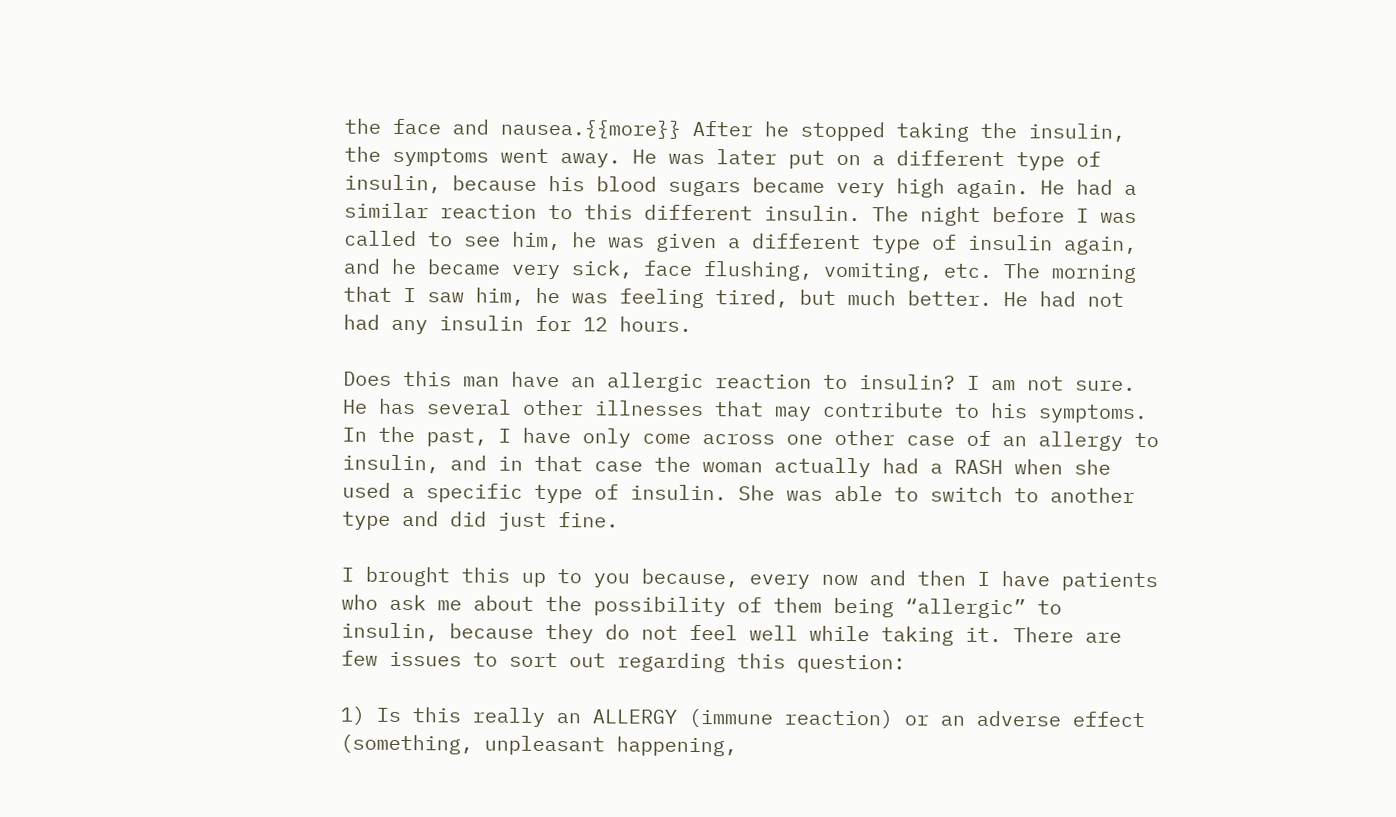the face and nausea.{{more}} After he stopped taking the insulin, the symptoms went away. He was later put on a different type of insulin, because his blood sugars became very high again. He had a similar reaction to this different insulin. The night before I was called to see him, he was given a different type of insulin again, and he became very sick, face flushing, vomiting, etc. The morning that I saw him, he was feeling tired, but much better. He had not had any insulin for 12 hours.

Does this man have an allergic reaction to insulin? I am not sure. He has several other illnesses that may contribute to his symptoms. In the past, I have only come across one other case of an allergy to insulin, and in that case the woman actually had a RASH when she used a specific type of insulin. She was able to switch to another type and did just fine.

I brought this up to you because, every now and then I have patients who ask me about the possibility of them being “allergic” to insulin, because they do not feel well while taking it. There are few issues to sort out regarding this question:

1) Is this really an ALLERGY (immune reaction) or an adverse effect (something, unpleasant happening,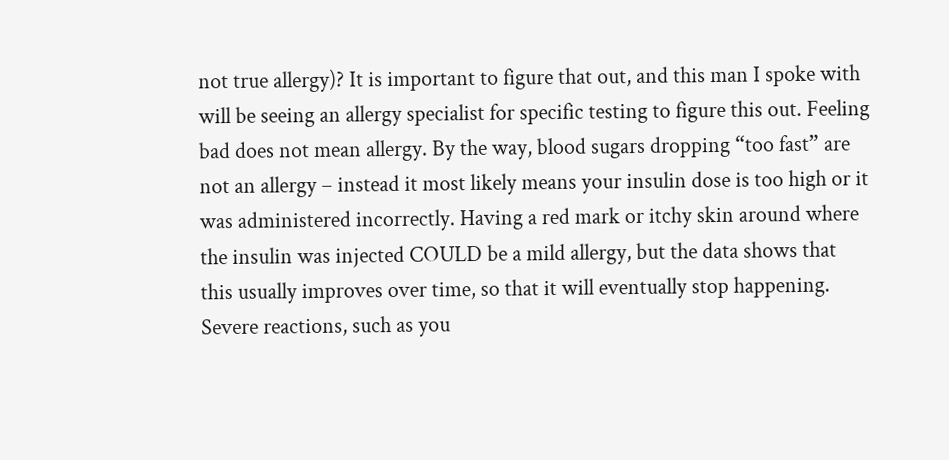not true allergy)? It is important to figure that out, and this man I spoke with will be seeing an allergy specialist for specific testing to figure this out. Feeling bad does not mean allergy. By the way, blood sugars dropping “too fast” are not an allergy – instead it most likely means your insulin dose is too high or it was administered incorrectly. Having a red mark or itchy skin around where the insulin was injected COULD be a mild allergy, but the data shows that this usually improves over time, so that it will eventually stop happening. Severe reactions, such as you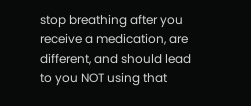stop breathing after you receive a medication, are different, and should lead to you NOT using that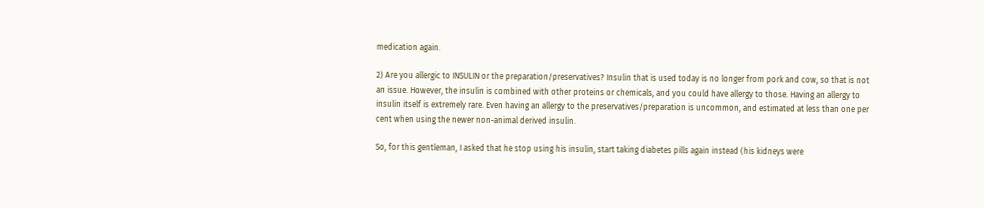medication again.

2) Are you allergic to INSULIN or the preparation/preservatives? Insulin that is used today is no longer from pork and cow, so that is not an issue. However, the insulin is combined with other proteins or chemicals, and you could have allergy to those. Having an allergy to insulin itself is extremely rare. Even having an allergy to the preservatives/preparation is uncommon, and estimated at less than one per cent when using the newer non-animal derived insulin.

So, for this gentleman, I asked that he stop using his insulin, start taking diabetes pills again instead (his kidneys were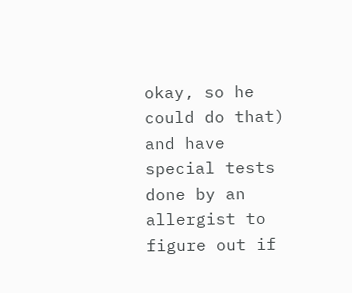okay, so he could do that) and have special tests done by an allergist to figure out if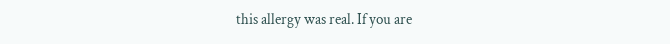this allergy was real. If you are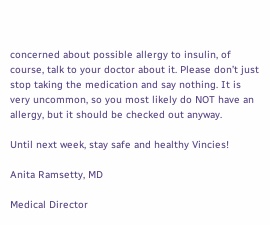concerned about possible allergy to insulin, of course, talk to your doctor about it. Please don’t just stop taking the medication and say nothing. It is very uncommon, so you most likely do NOT have an allergy, but it should be checked out anyway.

Until next week, stay safe and healthy Vincies!

Anita Ramsetty, MD

Medical Director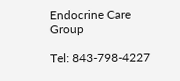Endocrine Care Group

Tel: 843-798-4227